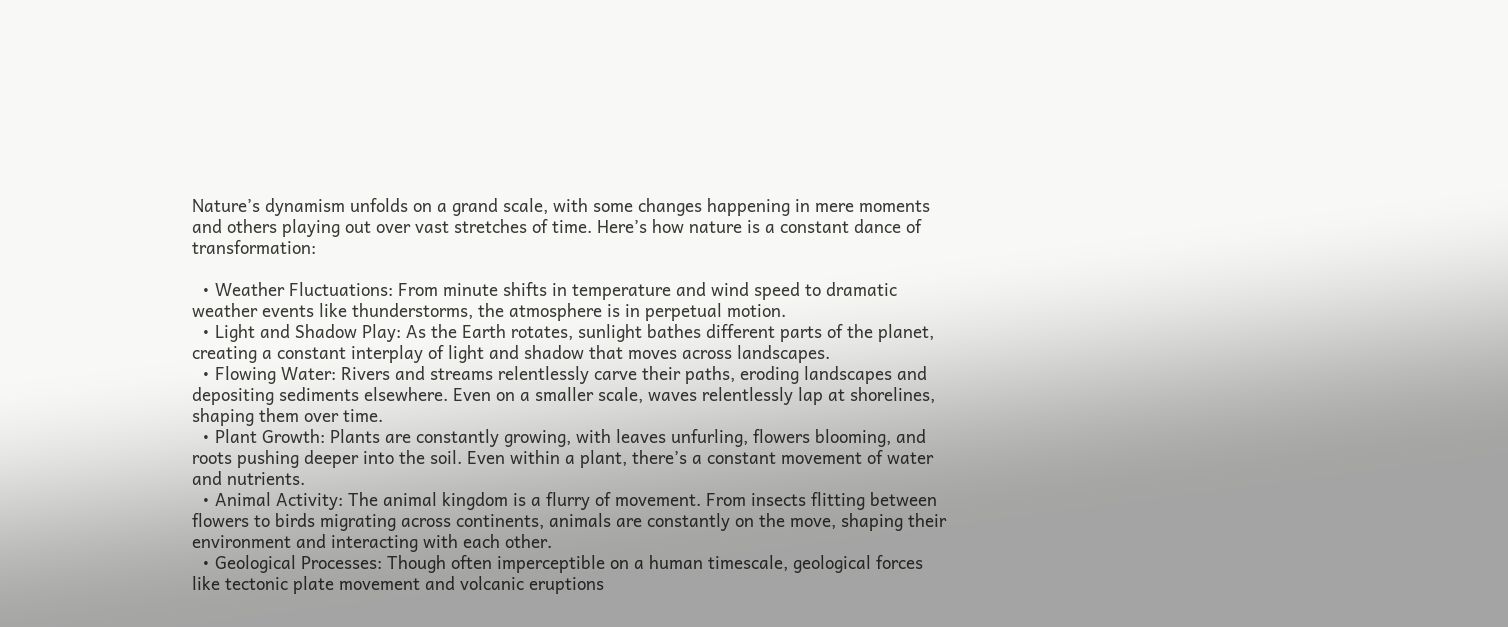Nature’s dynamism unfolds on a grand scale, with some changes happening in mere moments and others playing out over vast stretches of time. Here’s how nature is a constant dance of transformation:

  • Weather Fluctuations: From minute shifts in temperature and wind speed to dramatic weather events like thunderstorms, the atmosphere is in perpetual motion.
  • Light and Shadow Play: As the Earth rotates, sunlight bathes different parts of the planet, creating a constant interplay of light and shadow that moves across landscapes.
  • Flowing Water: Rivers and streams relentlessly carve their paths, eroding landscapes and depositing sediments elsewhere. Even on a smaller scale, waves relentlessly lap at shorelines, shaping them over time.
  • Plant Growth: Plants are constantly growing, with leaves unfurling, flowers blooming, and roots pushing deeper into the soil. Even within a plant, there’s a constant movement of water and nutrients.
  • Animal Activity: The animal kingdom is a flurry of movement. From insects flitting between flowers to birds migrating across continents, animals are constantly on the move, shaping their environment and interacting with each other.
  • Geological Processes: Though often imperceptible on a human timescale, geological forces like tectonic plate movement and volcanic eruptions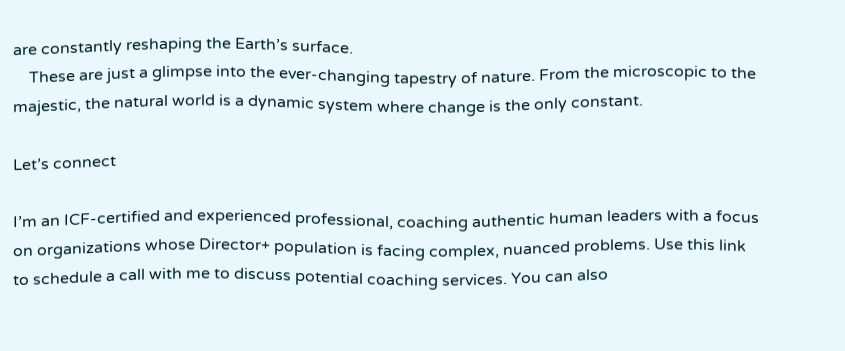are constantly reshaping the Earth’s surface.
    These are just a glimpse into the ever-changing tapestry of nature. From the microscopic to the majestic, the natural world is a dynamic system where change is the only constant.

Let’s connect

I’m an ICF-certified and experienced professional, coaching authentic human leaders with a focus on organizations whose Director+ population is facing complex, nuanced problems. Use this link to schedule a call with me to discuss potential coaching services. You can also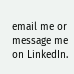email me or message me on LinkedIn.